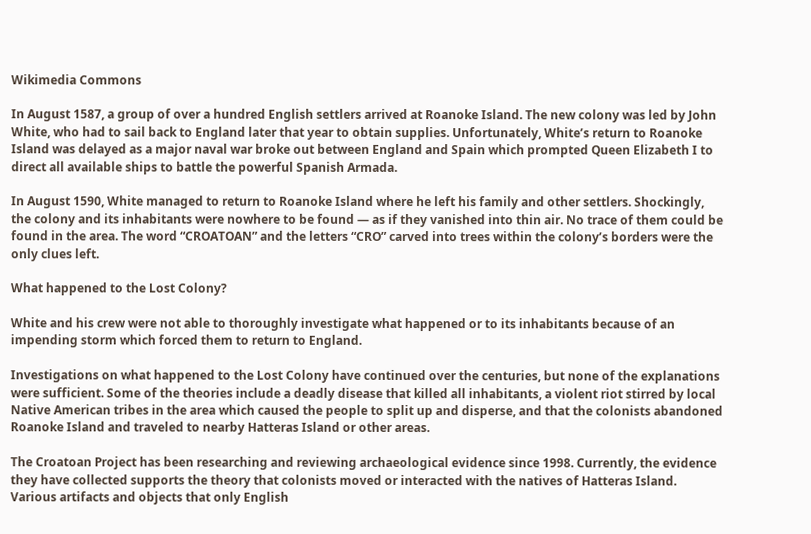Wikimedia Commons

In August 1587, a group of over a hundred English settlers arrived at Roanoke Island. The new colony was led by John White, who had to sail back to England later that year to obtain supplies. Unfortunately, White’s return to Roanoke Island was delayed as a major naval war broke out between England and Spain which prompted Queen Elizabeth I to direct all available ships to battle the powerful Spanish Armada.

In August 1590, White managed to return to Roanoke Island where he left his family and other settlers. Shockingly, the colony and its inhabitants were nowhere to be found — as if they vanished into thin air. No trace of them could be found in the area. The word “CROATOAN” and the letters “CRO” carved into trees within the colony’s borders were the only clues left.

What happened to the Lost Colony?

White and his crew were not able to thoroughly investigate what happened or to its inhabitants because of an impending storm which forced them to return to England.

Investigations on what happened to the Lost Colony have continued over the centuries, but none of the explanations were sufficient. Some of the theories include a deadly disease that killed all inhabitants, a violent riot stirred by local Native American tribes in the area which caused the people to split up and disperse, and that the colonists abandoned Roanoke Island and traveled to nearby Hatteras Island or other areas.

The Croatoan Project has been researching and reviewing archaeological evidence since 1998. Currently, the evidence they have collected supports the theory that colonists moved or interacted with the natives of Hatteras Island. Various artifacts and objects that only English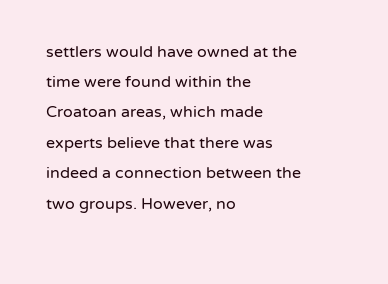settlers would have owned at the time were found within the Croatoan areas, which made experts believe that there was indeed a connection between the two groups. However, no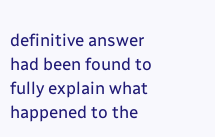definitive answer had been found to fully explain what happened to the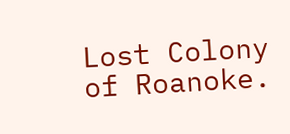Lost Colony of Roanoke.